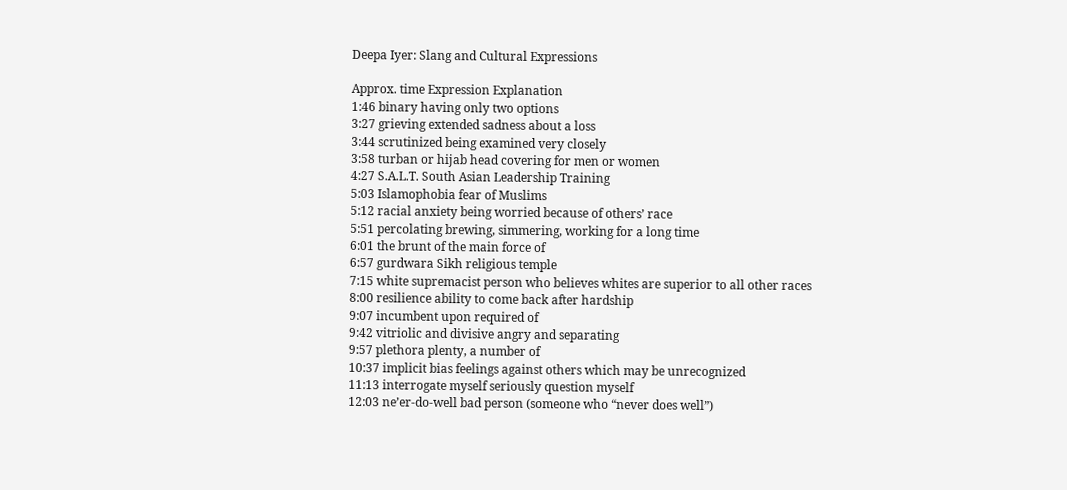Deepa Iyer: Slang and Cultural Expressions

Approx. time Expression Explanation
1:46 binary having only two options
3:27 grieving extended sadness about a loss
3:44 scrutinized being examined very closely
3:58 turban or hijab head covering for men or women
4:27 S.A.L.T. South Asian Leadership Training
5:03 Islamophobia fear of Muslims
5:12 racial anxiety being worried because of others’ race
5:51 percolating brewing, simmering, working for a long time
6:01 the brunt of the main force of
6:57 gurdwara Sikh religious temple
7:15 white supremacist person who believes whites are superior to all other races
8:00 resilience ability to come back after hardship
9:07 incumbent upon required of
9:42 vitriolic and divisive angry and separating
9:57 plethora plenty, a number of
10:37 implicit bias feelings against others which may be unrecognized
11:13 interrogate myself seriously question myself
12:03 ne’er-do-well bad person (someone who “never does well”)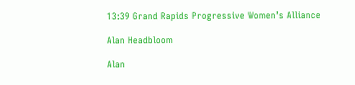13:39 Grand Rapids Progressive Women’s Alliance

Alan Headbloom

Alan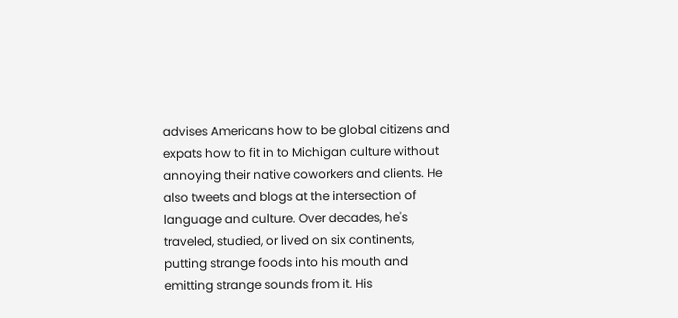advises Americans how to be global citizens and expats how to fit in to Michigan culture without annoying their native coworkers and clients. He also tweets and blogs at the intersection of language and culture. Over decades, he's traveled, studied, or lived on six continents, putting strange foods into his mouth and emitting strange sounds from it. His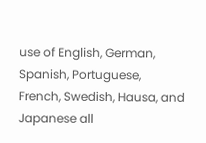use of English, German, Spanish, Portuguese, French, Swedish, Hausa, and Japanese all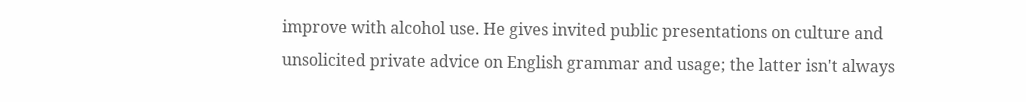improve with alcohol use. He gives invited public presentations on culture and unsolicited private advice on English grammar and usage; the latter isn't always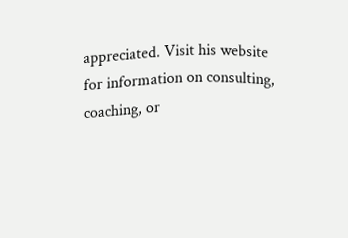appreciated. Visit his website for information on consulting, coaching, or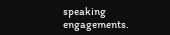speaking engagements.